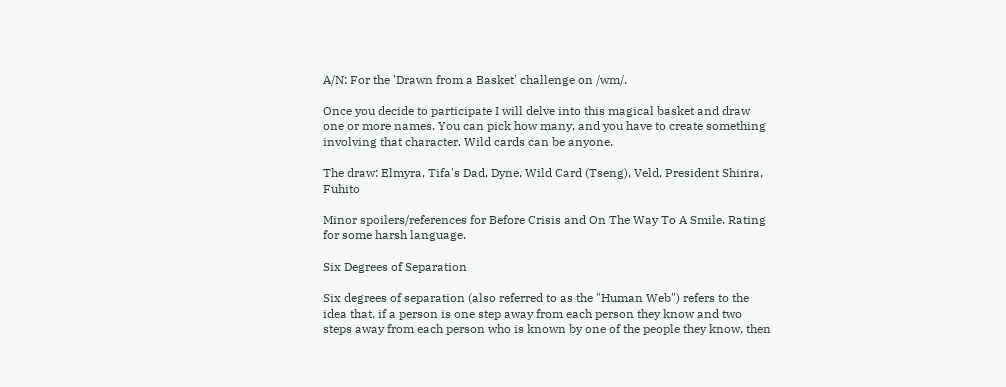A/N: For the 'Drawn from a Basket' challenge on /wm/.

Once you decide to participate I will delve into this magical basket and draw one or more names. You can pick how many, and you have to create something involving that character. Wild cards can be anyone.

The draw: Elmyra, Tifa's Dad, Dyne, Wild Card (Tseng), Veld, President Shinra, Fuhito

Minor spoilers/references for Before Crisis and On The Way To A Smile. Rating for some harsh language.

Six Degrees of Separation

Six degrees of separation (also referred to as the "Human Web") refers to the idea that, if a person is one step away from each person they know and two steps away from each person who is known by one of the people they know, then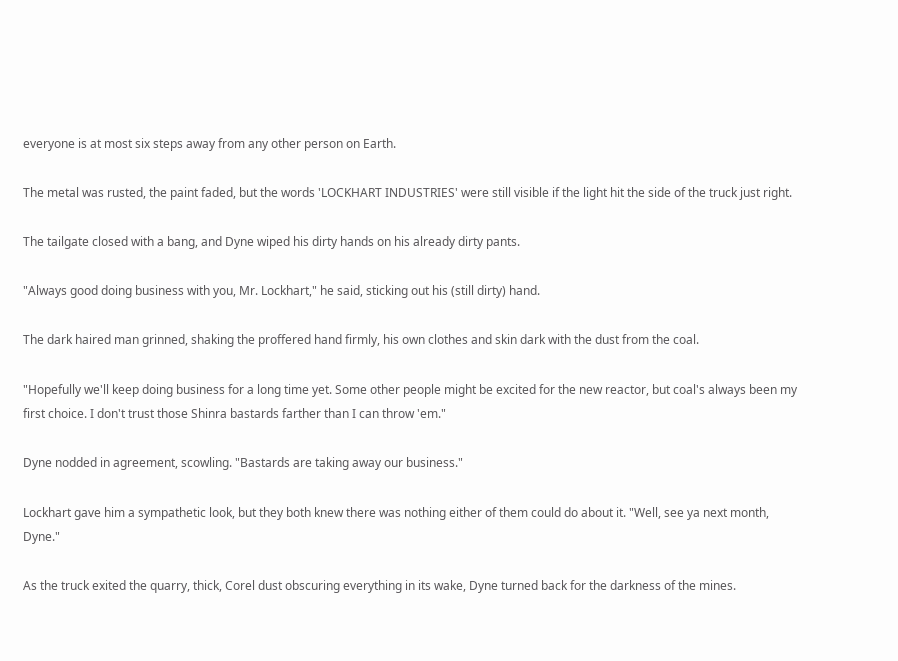everyone is at most six steps away from any other person on Earth.

The metal was rusted, the paint faded, but the words 'LOCKHART INDUSTRIES' were still visible if the light hit the side of the truck just right.

The tailgate closed with a bang, and Dyne wiped his dirty hands on his already dirty pants.

"Always good doing business with you, Mr. Lockhart," he said, sticking out his (still dirty) hand.

The dark haired man grinned, shaking the proffered hand firmly, his own clothes and skin dark with the dust from the coal.

"Hopefully we'll keep doing business for a long time yet. Some other people might be excited for the new reactor, but coal's always been my first choice. I don't trust those Shinra bastards farther than I can throw 'em."

Dyne nodded in agreement, scowling. "Bastards are taking away our business."

Lockhart gave him a sympathetic look, but they both knew there was nothing either of them could do about it. "Well, see ya next month, Dyne."

As the truck exited the quarry, thick, Corel dust obscuring everything in its wake, Dyne turned back for the darkness of the mines.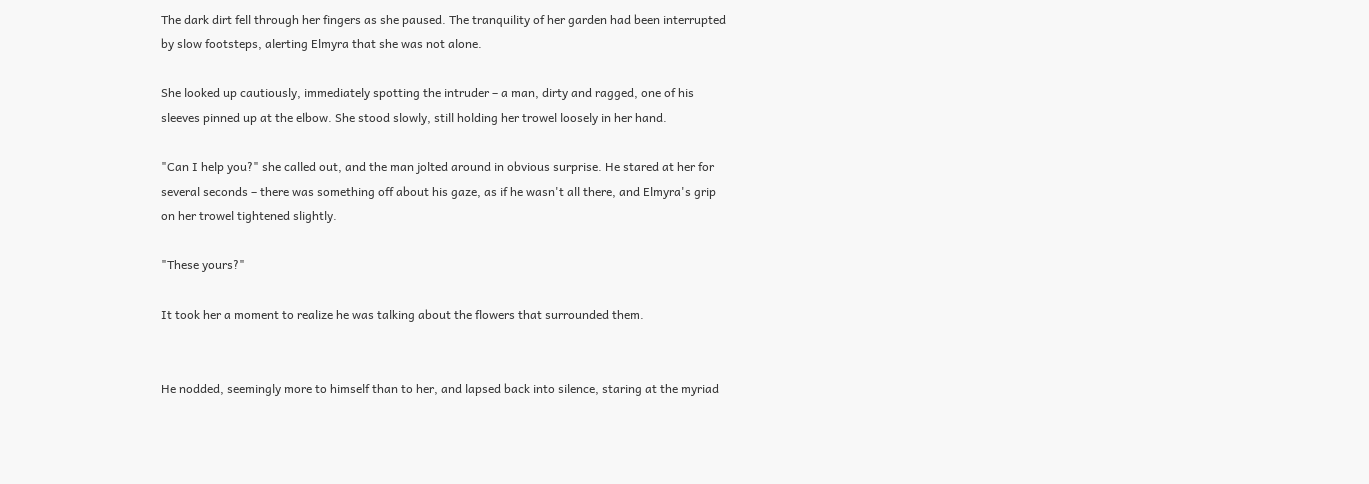The dark dirt fell through her fingers as she paused. The tranquility of her garden had been interrupted by slow footsteps, alerting Elmyra that she was not alone.

She looked up cautiously, immediately spotting the intruder – a man, dirty and ragged, one of his sleeves pinned up at the elbow. She stood slowly, still holding her trowel loosely in her hand.

"Can I help you?" she called out, and the man jolted around in obvious surprise. He stared at her for several seconds – there was something off about his gaze, as if he wasn't all there, and Elmyra's grip on her trowel tightened slightly.

"These yours?"

It took her a moment to realize he was talking about the flowers that surrounded them.


He nodded, seemingly more to himself than to her, and lapsed back into silence, staring at the myriad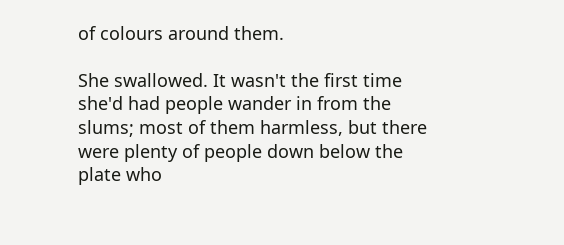of colours around them.

She swallowed. It wasn't the first time she'd had people wander in from the slums; most of them harmless, but there were plenty of people down below the plate who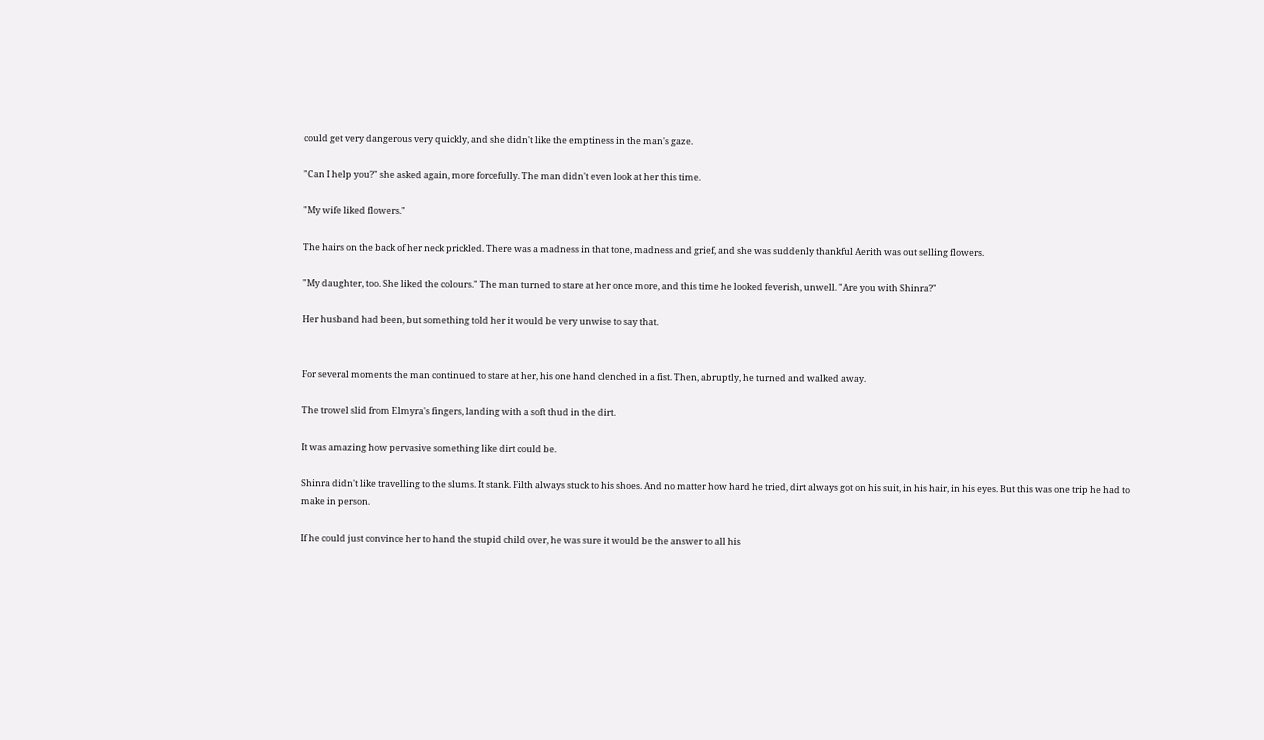could get very dangerous very quickly, and she didn't like the emptiness in the man's gaze.

"Can I help you?" she asked again, more forcefully. The man didn't even look at her this time.

"My wife liked flowers."

The hairs on the back of her neck prickled. There was a madness in that tone, madness and grief, and she was suddenly thankful Aerith was out selling flowers.

"My daughter, too. She liked the colours." The man turned to stare at her once more, and this time he looked feverish, unwell. "Are you with Shinra?"

Her husband had been, but something told her it would be very unwise to say that.


For several moments the man continued to stare at her, his one hand clenched in a fist. Then, abruptly, he turned and walked away.

The trowel slid from Elmyra's fingers, landing with a soft thud in the dirt.

It was amazing how pervasive something like dirt could be.

Shinra didn't like travelling to the slums. It stank. Filth always stuck to his shoes. And no matter how hard he tried, dirt always got on his suit, in his hair, in his eyes. But this was one trip he had to make in person.

If he could just convince her to hand the stupid child over, he was sure it would be the answer to all his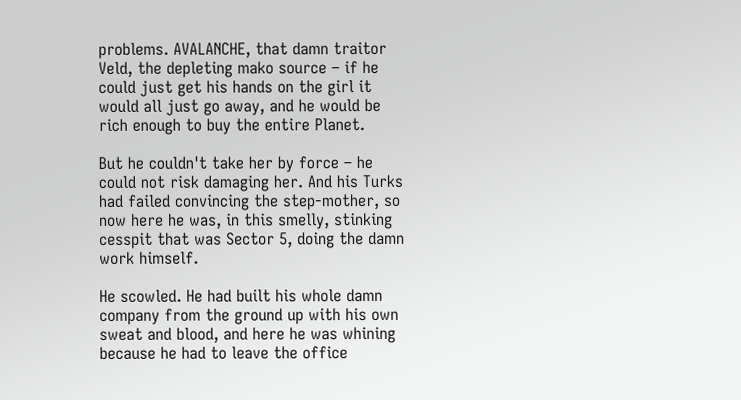problems. AVALANCHE, that damn traitor Veld, the depleting mako source – if he could just get his hands on the girl it would all just go away, and he would be rich enough to buy the entire Planet.

But he couldn't take her by force – he could not risk damaging her. And his Turks had failed convincing the step-mother, so now here he was, in this smelly, stinking cesspit that was Sector 5, doing the damn work himself.

He scowled. He had built his whole damn company from the ground up with his own sweat and blood, and here he was whining because he had to leave the office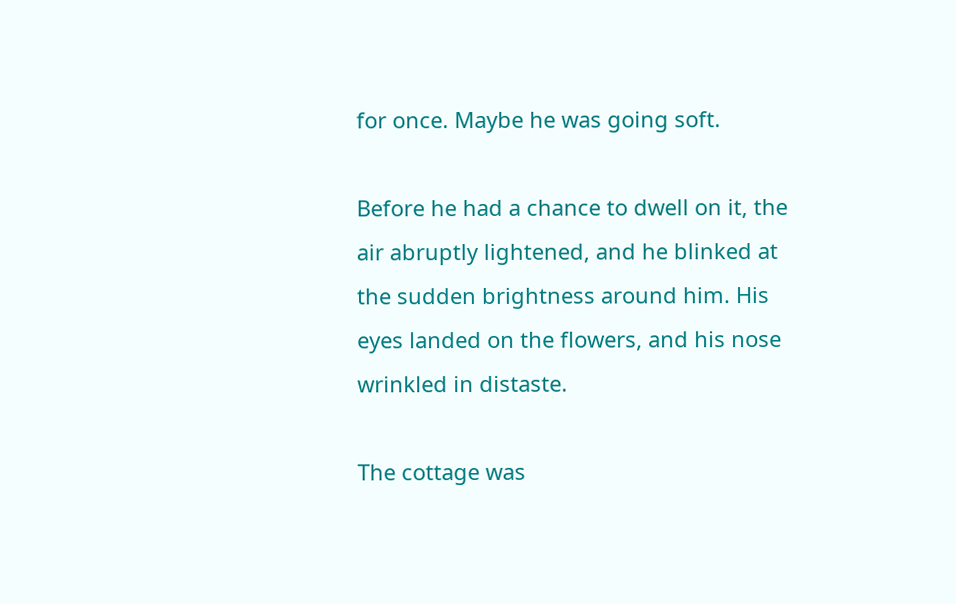for once. Maybe he was going soft.

Before he had a chance to dwell on it, the air abruptly lightened, and he blinked at the sudden brightness around him. His eyes landed on the flowers, and his nose wrinkled in distaste.

The cottage was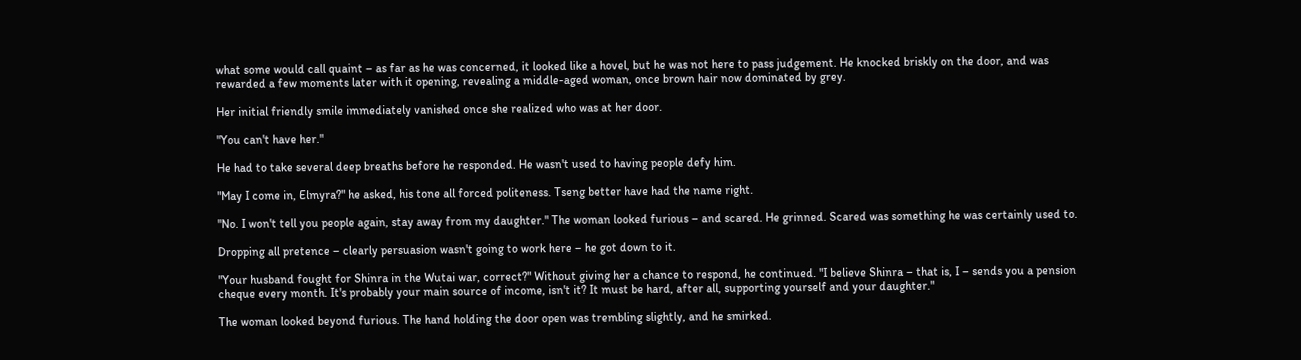what some would call quaint – as far as he was concerned, it looked like a hovel, but he was not here to pass judgement. He knocked briskly on the door, and was rewarded a few moments later with it opening, revealing a middle-aged woman, once brown hair now dominated by grey.

Her initial friendly smile immediately vanished once she realized who was at her door.

"You can't have her."

He had to take several deep breaths before he responded. He wasn't used to having people defy him.

"May I come in, Elmyra?" he asked, his tone all forced politeness. Tseng better have had the name right.

"No. I won't tell you people again, stay away from my daughter." The woman looked furious – and scared. He grinned. Scared was something he was certainly used to.

Dropping all pretence – clearly persuasion wasn't going to work here – he got down to it.

"Your husband fought for Shinra in the Wutai war, correct?" Without giving her a chance to respond, he continued. "I believe Shinra – that is, I – sends you a pension cheque every month. It's probably your main source of income, isn't it? It must be hard, after all, supporting yourself and your daughter."

The woman looked beyond furious. The hand holding the door open was trembling slightly, and he smirked.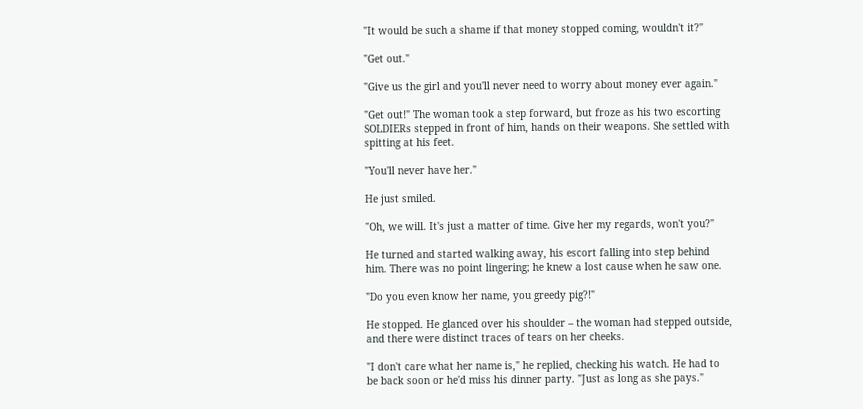"It would be such a shame if that money stopped coming, wouldn't it?"

"Get out."

"Give us the girl and you'll never need to worry about money ever again."

"Get out!" The woman took a step forward, but froze as his two escorting SOLDIERs stepped in front of him, hands on their weapons. She settled with spitting at his feet.

"You'll never have her."

He just smiled.

"Oh, we will. It's just a matter of time. Give her my regards, won't you?"

He turned and started walking away, his escort falling into step behind him. There was no point lingering; he knew a lost cause when he saw one.

"Do you even know her name, you greedy pig?!"

He stopped. He glanced over his shoulder – the woman had stepped outside, and there were distinct traces of tears on her cheeks.

"I don't care what her name is," he replied, checking his watch. He had to be back soon or he'd miss his dinner party. "Just as long as she pays."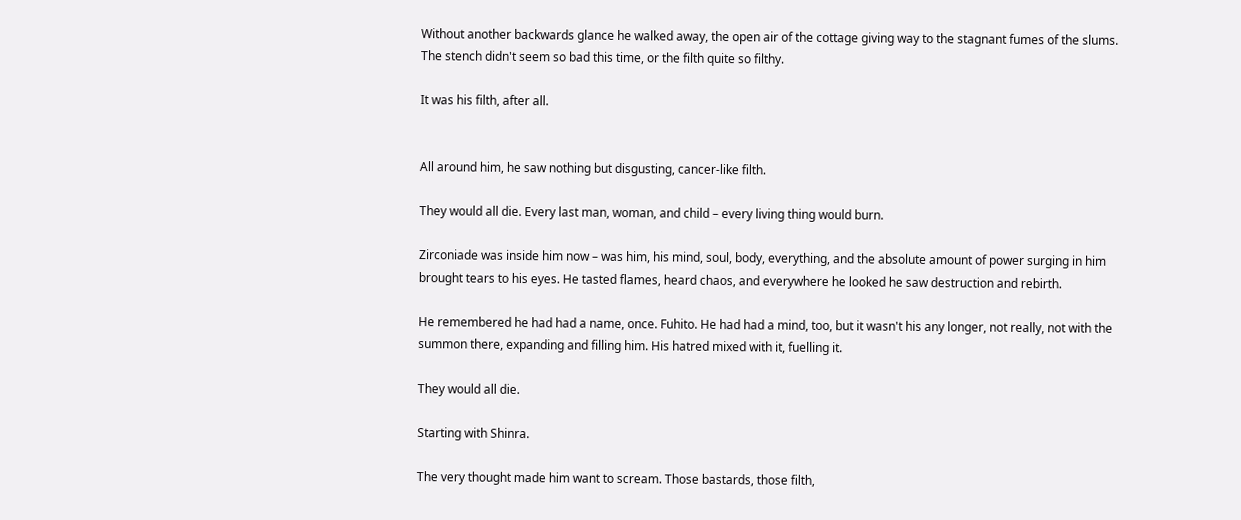Without another backwards glance he walked away, the open air of the cottage giving way to the stagnant fumes of the slums. The stench didn't seem so bad this time, or the filth quite so filthy.

It was his filth, after all.


All around him, he saw nothing but disgusting, cancer-like filth.

They would all die. Every last man, woman, and child – every living thing would burn.

Zirconiade was inside him now – was him, his mind, soul, body, everything, and the absolute amount of power surging in him brought tears to his eyes. He tasted flames, heard chaos, and everywhere he looked he saw destruction and rebirth.

He remembered he had had a name, once. Fuhito. He had had a mind, too, but it wasn't his any longer, not really, not with the summon there, expanding and filling him. His hatred mixed with it, fuelling it.

They would all die.

Starting with Shinra.

The very thought made him want to scream. Those bastards, those filth,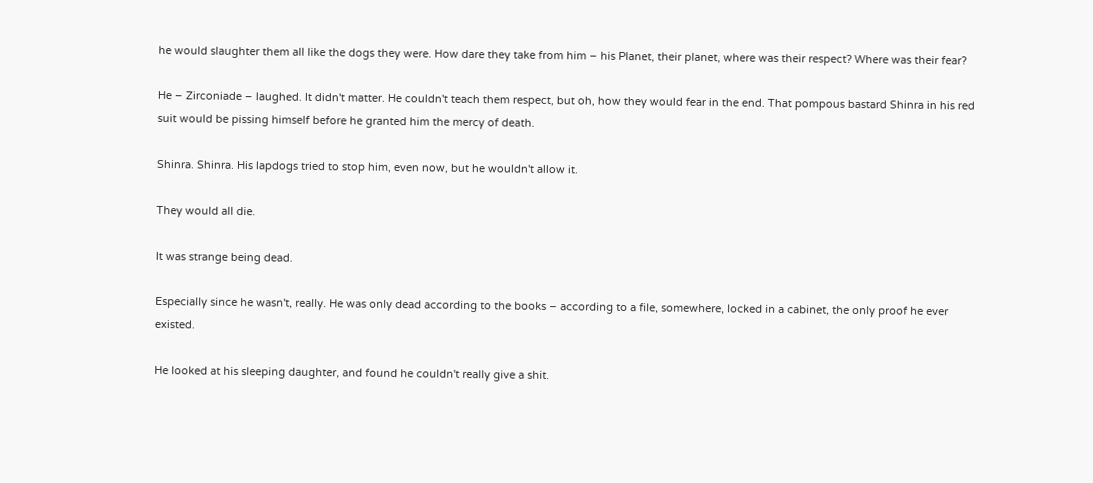he would slaughter them all like the dogs they were. How dare they take from him – his Planet, their planet, where was their respect? Where was their fear?

He – Zirconiade – laughed. It didn't matter. He couldn't teach them respect, but oh, how they would fear in the end. That pompous bastard Shinra in his red suit would be pissing himself before he granted him the mercy of death.

Shinra. Shinra. His lapdogs tried to stop him, even now, but he wouldn't allow it.

They would all die.

It was strange being dead.

Especially since he wasn't, really. He was only dead according to the books – according to a file, somewhere, locked in a cabinet, the only proof he ever existed.

He looked at his sleeping daughter, and found he couldn't really give a shit.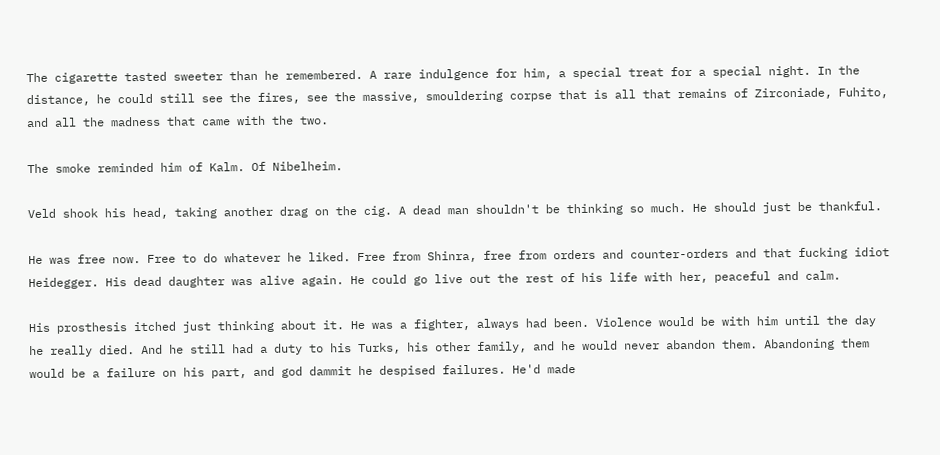The cigarette tasted sweeter than he remembered. A rare indulgence for him, a special treat for a special night. In the distance, he could still see the fires, see the massive, smouldering corpse that is all that remains of Zirconiade, Fuhito, and all the madness that came with the two.

The smoke reminded him of Kalm. Of Nibelheim.

Veld shook his head, taking another drag on the cig. A dead man shouldn't be thinking so much. He should just be thankful.

He was free now. Free to do whatever he liked. Free from Shinra, free from orders and counter-orders and that fucking idiot Heidegger. His dead daughter was alive again. He could go live out the rest of his life with her, peaceful and calm.

His prosthesis itched just thinking about it. He was a fighter, always had been. Violence would be with him until the day he really died. And he still had a duty to his Turks, his other family, and he would never abandon them. Abandoning them would be a failure on his part, and god dammit he despised failures. He'd made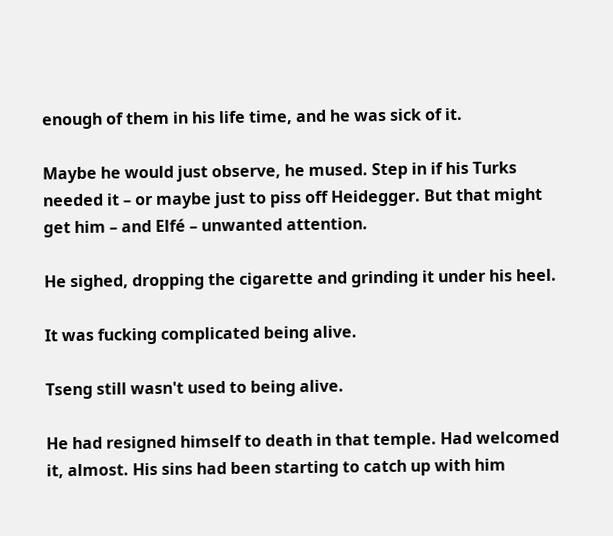enough of them in his life time, and he was sick of it.

Maybe he would just observe, he mused. Step in if his Turks needed it – or maybe just to piss off Heidegger. But that might get him – and Elfé – unwanted attention.

He sighed, dropping the cigarette and grinding it under his heel.

It was fucking complicated being alive.

Tseng still wasn't used to being alive.

He had resigned himself to death in that temple. Had welcomed it, almost. His sins had been starting to catch up with him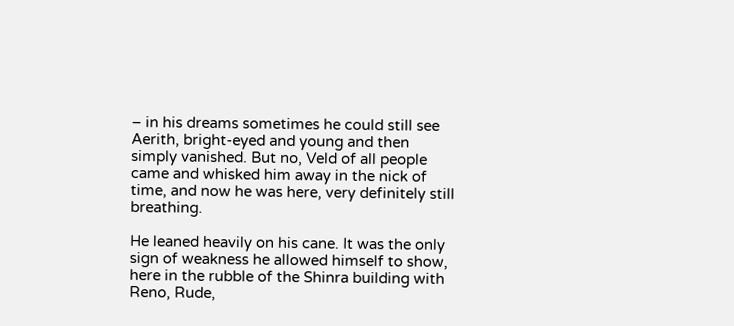– in his dreams sometimes he could still see Aerith, bright-eyed and young and then simply vanished. But no, Veld of all people came and whisked him away in the nick of time, and now he was here, very definitely still breathing.

He leaned heavily on his cane. It was the only sign of weakness he allowed himself to show, here in the rubble of the Shinra building with Reno, Rude,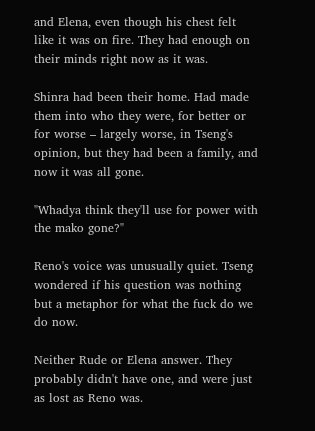and Elena, even though his chest felt like it was on fire. They had enough on their minds right now as it was.

Shinra had been their home. Had made them into who they were, for better or for worse – largely worse, in Tseng's opinion, but they had been a family, and now it was all gone.

"Whadya think they'll use for power with the mako gone?"

Reno's voice was unusually quiet. Tseng wondered if his question was nothing but a metaphor for what the fuck do we do now.

Neither Rude or Elena answer. They probably didn't have one, and were just as lost as Reno was.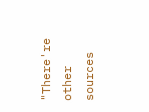"There're other sources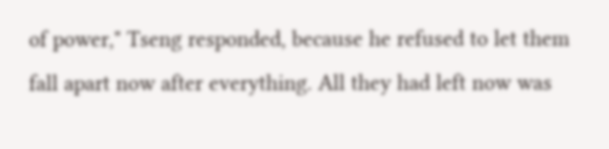of power," Tseng responded, because he refused to let them fall apart now after everything. All they had left now was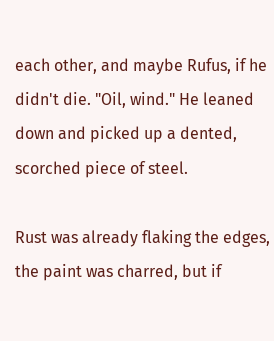each other, and maybe Rufus, if he didn't die. "Oil, wind." He leaned down and picked up a dented, scorched piece of steel.

Rust was already flaking the edges, the paint was charred, but if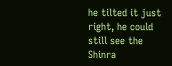he tilted it just right, he could still see the Shinra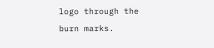logo through the burn marks.